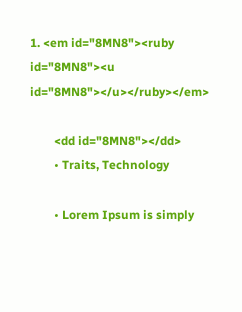1. <em id="8MN8"><ruby id="8MN8"><u id="8MN8"></u></ruby></em>

        <dd id="8MN8"></dd>
        • Traits, Technology

        • Lorem Ipsum is simply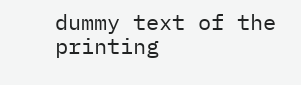dummy text of the printing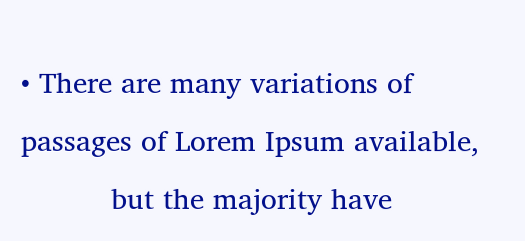• There are many variations of passages of Lorem Ipsum available,
          but the majority have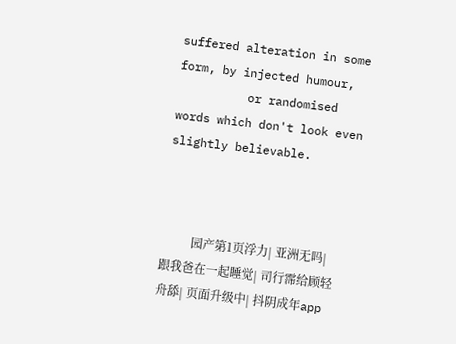suffered alteration in some form, by injected humour,
          or randomised words which don't look even slightly believable.



          园产第1页浮力| 亚洲无吗| 跟我爸在一起睡觉| 司行霈给顾轻舟舔| 页面升级中| 抖阴成年app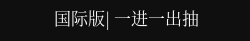国际版| 一进一出抽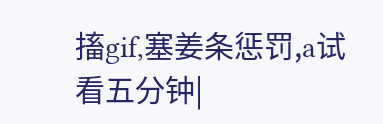搐gif,塞姜条惩罚,a试看五分钟|